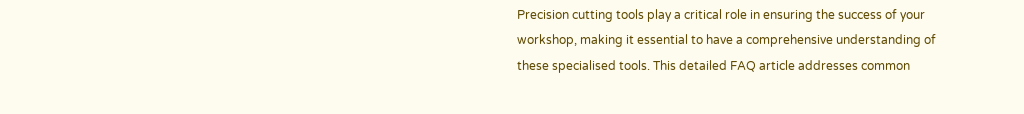Precision cutting tools play a critical role in ensuring the success of your workshop, making it essential to have a comprehensive understanding of these specialised tools. This detailed FAQ article addresses common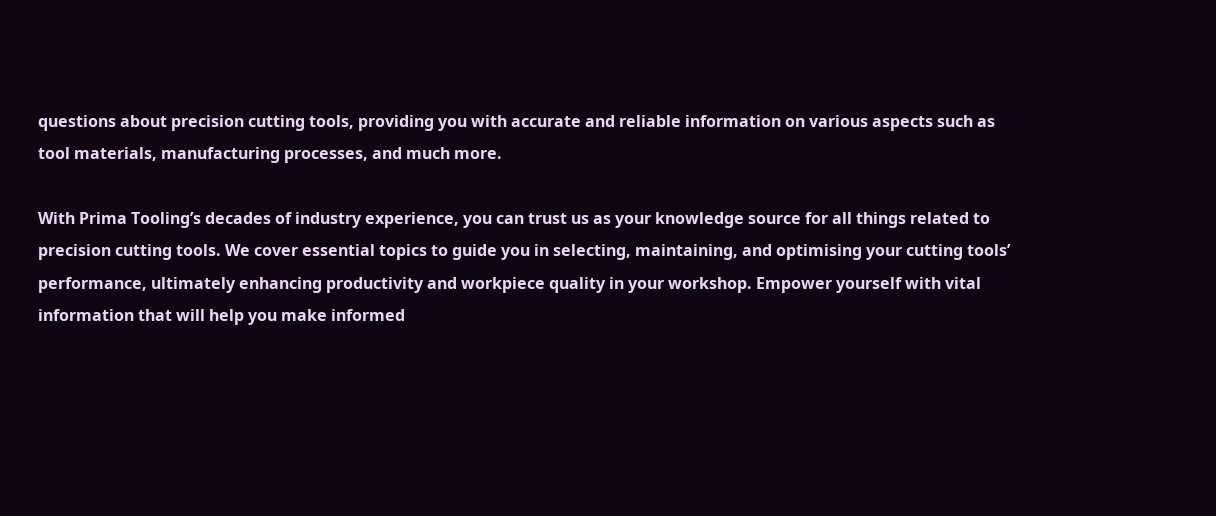questions about precision cutting tools, providing you with accurate and reliable information on various aspects such as tool materials, manufacturing processes, and much more.

With Prima Tooling’s decades of industry experience, you can trust us as your knowledge source for all things related to precision cutting tools. We cover essential topics to guide you in selecting, maintaining, and optimising your cutting tools’ performance, ultimately enhancing productivity and workpiece quality in your workshop. Empower yourself with vital information that will help you make informed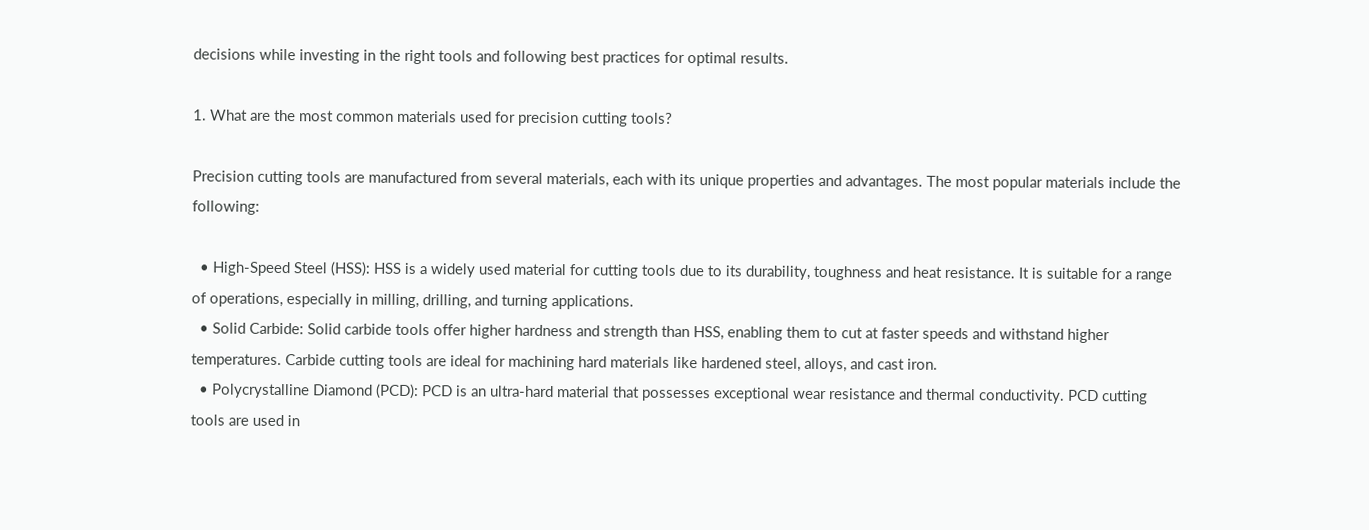decisions while investing in the right tools and following best practices for optimal results.

1. What are the most common materials used for precision cutting tools?

Precision cutting tools are manufactured from several materials, each with its unique properties and advantages. The most popular materials include the following:

  • High-Speed Steel (HSS): HSS is a widely used material for cutting tools due to its durability, toughness and heat resistance. It is suitable for a range of operations, especially in milling, drilling, and turning applications.
  • Solid Carbide: Solid carbide tools offer higher hardness and strength than HSS, enabling them to cut at faster speeds and withstand higher temperatures. Carbide cutting tools are ideal for machining hard materials like hardened steel, alloys, and cast iron.
  • Polycrystalline Diamond (PCD): PCD is an ultra-hard material that possesses exceptional wear resistance and thermal conductivity. PCD cutting tools are used in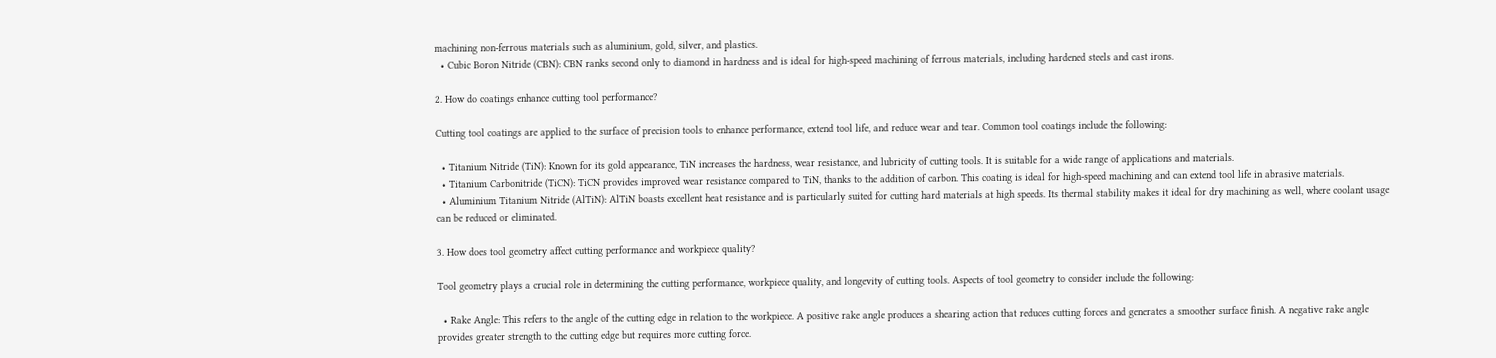machining non-ferrous materials such as aluminium, gold, silver, and plastics.
  • Cubic Boron Nitride (CBN): CBN ranks second only to diamond in hardness and is ideal for high-speed machining of ferrous materials, including hardened steels and cast irons.

2. How do coatings enhance cutting tool performance?

Cutting tool coatings are applied to the surface of precision tools to enhance performance, extend tool life, and reduce wear and tear. Common tool coatings include the following:

  • Titanium Nitride (TiN): Known for its gold appearance, TiN increases the hardness, wear resistance, and lubricity of cutting tools. It is suitable for a wide range of applications and materials.
  • Titanium Carbonitride (TiCN): TiCN provides improved wear resistance compared to TiN, thanks to the addition of carbon. This coating is ideal for high-speed machining and can extend tool life in abrasive materials.
  • Aluminium Titanium Nitride (AlTiN): AlTiN boasts excellent heat resistance and is particularly suited for cutting hard materials at high speeds. Its thermal stability makes it ideal for dry machining as well, where coolant usage can be reduced or eliminated.

3. How does tool geometry affect cutting performance and workpiece quality?

Tool geometry plays a crucial role in determining the cutting performance, workpiece quality, and longevity of cutting tools. Aspects of tool geometry to consider include the following:

  • Rake Angle: This refers to the angle of the cutting edge in relation to the workpiece. A positive rake angle produces a shearing action that reduces cutting forces and generates a smoother surface finish. A negative rake angle provides greater strength to the cutting edge but requires more cutting force.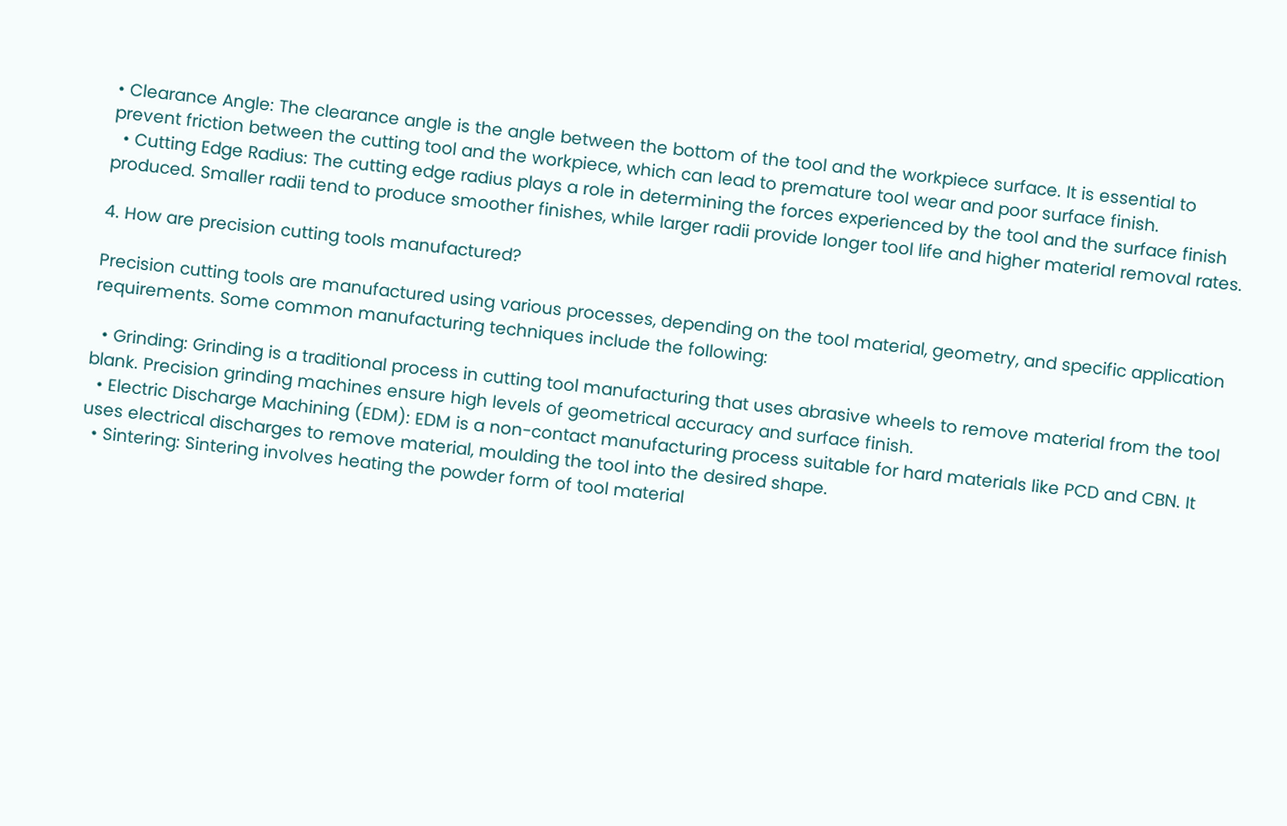• Clearance Angle: The clearance angle is the angle between the bottom of the tool and the workpiece surface. It is essential to prevent friction between the cutting tool and the workpiece, which can lead to premature tool wear and poor surface finish.
  • Cutting Edge Radius: The cutting edge radius plays a role in determining the forces experienced by the tool and the surface finish produced. Smaller radii tend to produce smoother finishes, while larger radii provide longer tool life and higher material removal rates.

4. How are precision cutting tools manufactured?

Precision cutting tools are manufactured using various processes, depending on the tool material, geometry, and specific application requirements. Some common manufacturing techniques include the following:

  • Grinding: Grinding is a traditional process in cutting tool manufacturing that uses abrasive wheels to remove material from the tool blank. Precision grinding machines ensure high levels of geometrical accuracy and surface finish.
  • Electric Discharge Machining (EDM): EDM is a non-contact manufacturing process suitable for hard materials like PCD and CBN. It uses electrical discharges to remove material, moulding the tool into the desired shape.
  • Sintering: Sintering involves heating the powder form of tool material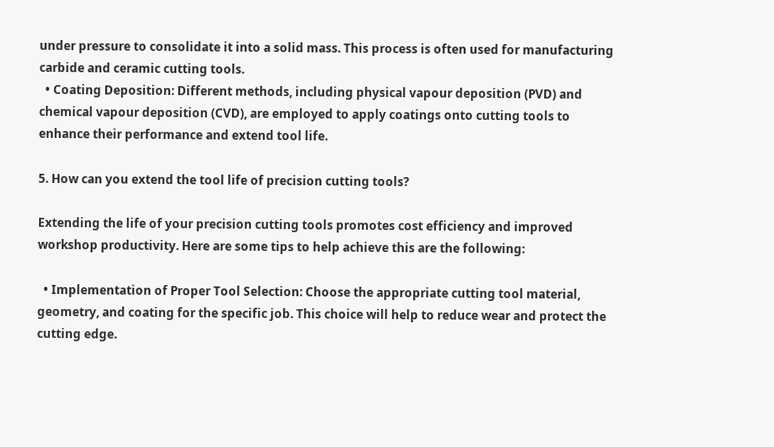under pressure to consolidate it into a solid mass. This process is often used for manufacturing carbide and ceramic cutting tools.
  • Coating Deposition: Different methods, including physical vapour deposition (PVD) and chemical vapour deposition (CVD), are employed to apply coatings onto cutting tools to enhance their performance and extend tool life.

5. How can you extend the tool life of precision cutting tools?

Extending the life of your precision cutting tools promotes cost efficiency and improved workshop productivity. Here are some tips to help achieve this are the following:

  • Implementation of Proper Tool Selection: Choose the appropriate cutting tool material, geometry, and coating for the specific job. This choice will help to reduce wear and protect the cutting edge.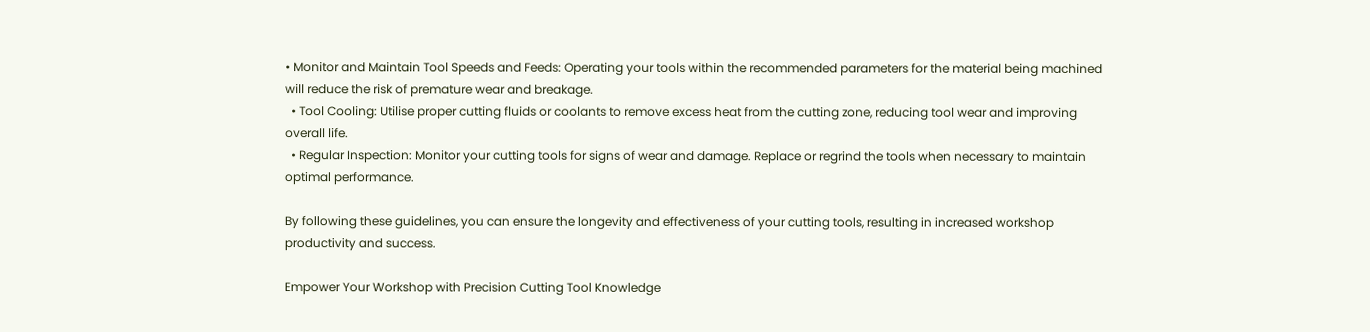• Monitor and Maintain Tool Speeds and Feeds: Operating your tools within the recommended parameters for the material being machined will reduce the risk of premature wear and breakage.
  • Tool Cooling: Utilise proper cutting fluids or coolants to remove excess heat from the cutting zone, reducing tool wear and improving overall life.
  • Regular Inspection: Monitor your cutting tools for signs of wear and damage. Replace or regrind the tools when necessary to maintain optimal performance.

By following these guidelines, you can ensure the longevity and effectiveness of your cutting tools, resulting in increased workshop productivity and success.

Empower Your Workshop with Precision Cutting Tool Knowledge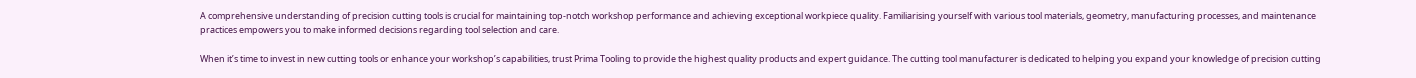A comprehensive understanding of precision cutting tools is crucial for maintaining top-notch workshop performance and achieving exceptional workpiece quality. Familiarising yourself with various tool materials, geometry, manufacturing processes, and maintenance practices empowers you to make informed decisions regarding tool selection and care.

When it’s time to invest in new cutting tools or enhance your workshop’s capabilities, trust Prima Tooling to provide the highest quality products and expert guidance. The cutting tool manufacturer is dedicated to helping you expand your knowledge of precision cutting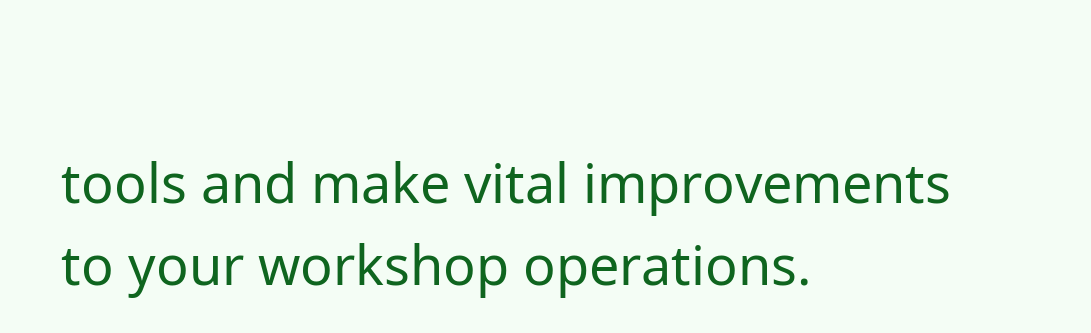tools and make vital improvements to your workshop operations.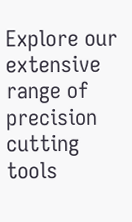Explore our extensive range of precision cutting tools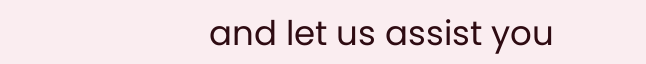and let us assist you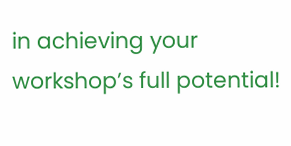in achieving your workshop’s full potential!